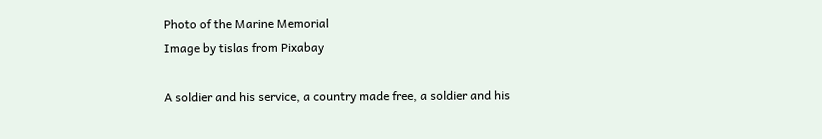Photo of the Marine Memorial
Image by tislas from Pixabay

A soldier and his service, a country made free, a soldier and his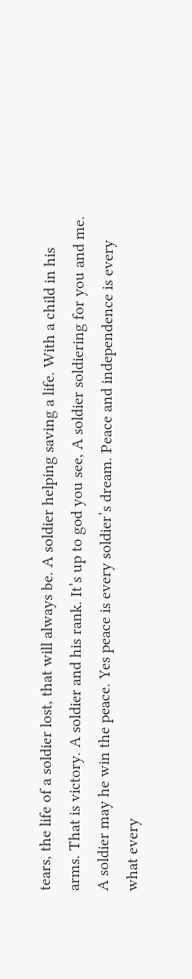tears, the life of a soldier lost, that will always be. A soldier helping saving a life. With a child in his arms. That is victory. A soldier and his rank. It’s up to god you see, A soldier soldiering for you and me. A soldier may he win the peace. Yes peace is every soldier’s dream. Peace and independence is every what every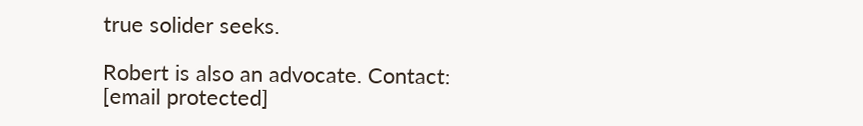true solider seeks.

Robert is also an advocate. Contact: [email protected]